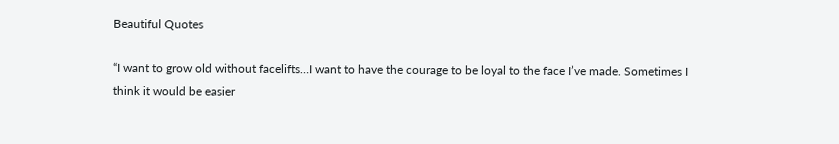Beautiful Quotes

“I want to grow old without facelifts…I want to have the courage to be loyal to the face I’ve made. Sometimes I think it would be easier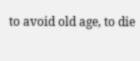to avoid old age, to die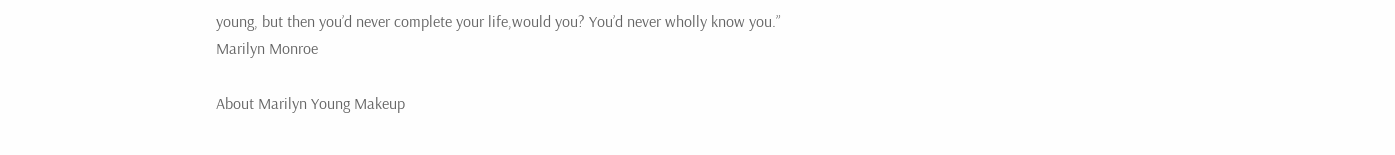young, but then you’d never complete your life,would you? You’d never wholly know you.”
Marilyn Monroe

About Marilyn Young Makeup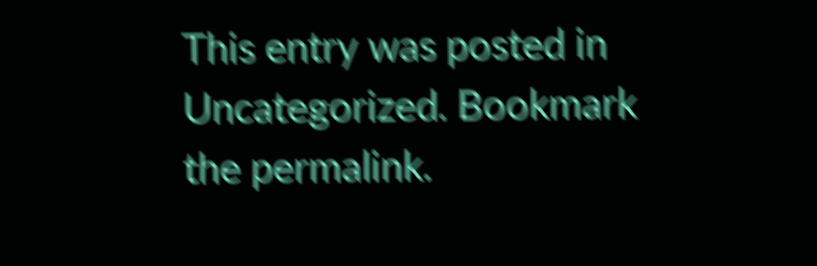This entry was posted in Uncategorized. Bookmark the permalink.